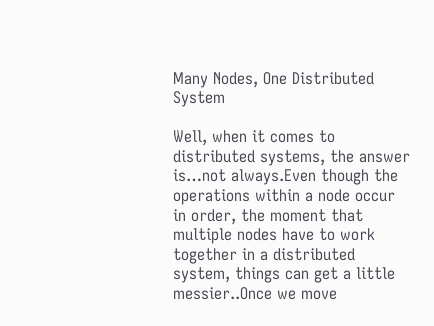Many Nodes, One Distributed System

Well, when it comes to distributed systems, the answer is…not always.Even though the operations within a node occur in order, the moment that multiple nodes have to work together in a distributed system, things can get a little messier..Once we move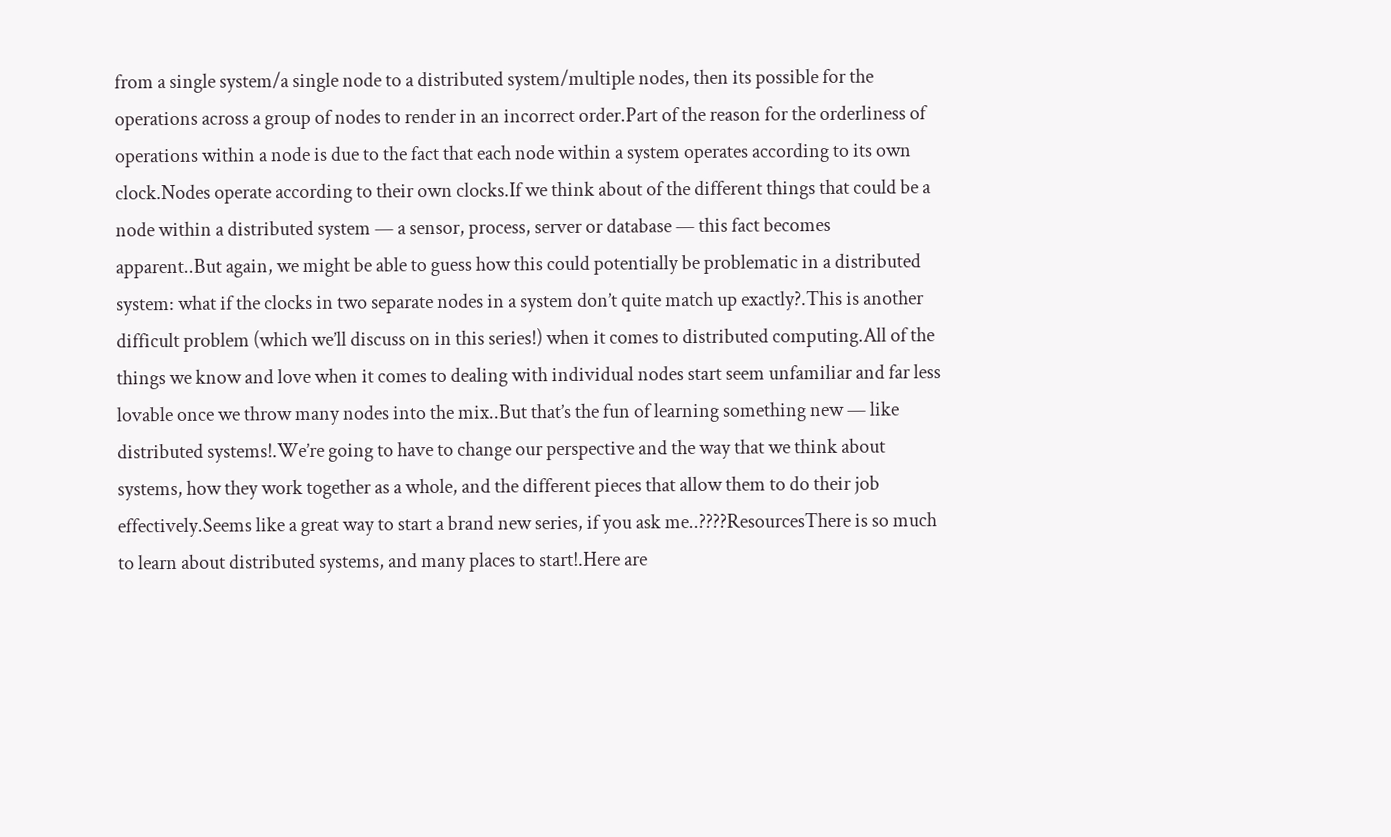from a single system/a single node to a distributed system/multiple nodes, then its possible for the operations across a group of nodes to render in an incorrect order.Part of the reason for the orderliness of operations within a node is due to the fact that each node within a system operates according to its own clock.Nodes operate according to their own clocks.If we think about of the different things that could be a node within a distributed system — a sensor, process, server or database — this fact becomes apparent..But again, we might be able to guess how this could potentially be problematic in a distributed system: what if the clocks in two separate nodes in a system don’t quite match up exactly?.This is another difficult problem (which we’ll discuss on in this series!) when it comes to distributed computing.All of the things we know and love when it comes to dealing with individual nodes start seem unfamiliar and far less lovable once we throw many nodes into the mix..But that’s the fun of learning something new — like distributed systems!.We’re going to have to change our perspective and the way that we think about systems, how they work together as a whole, and the different pieces that allow them to do their job effectively.Seems like a great way to start a brand new series, if you ask me..????ResourcesThere is so much to learn about distributed systems, and many places to start!.Here are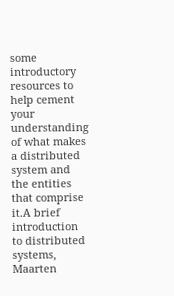some introductory resources to help cement your understanding of what makes a distributed system and the entities that comprise it.A brief introduction to distributed systems, Maarten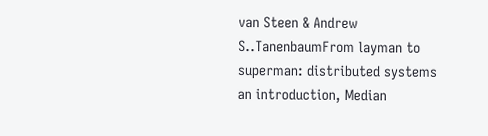van Steen & Andrew S..TanenbaumFrom layman to superman: distributed systems an introduction, Median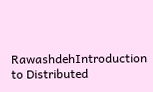RawashdehIntroduction to Distributed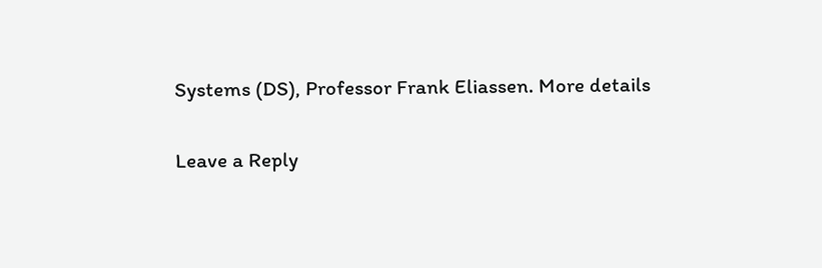Systems (DS), Professor Frank Eliassen. More details

Leave a Reply